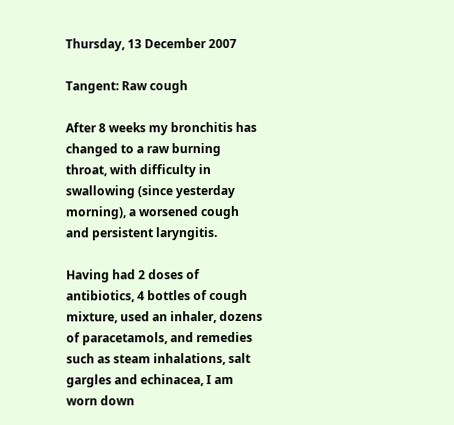Thursday, 13 December 2007

Tangent: Raw cough

After 8 weeks my bronchitis has changed to a raw burning throat, with difficulty in swallowing (since yesterday morning), a worsened cough and persistent laryngitis.

Having had 2 doses of antibiotics, 4 bottles of cough mixture, used an inhaler, dozens of paracetamols, and remedies such as steam inhalations, salt gargles and echinacea, I am worn down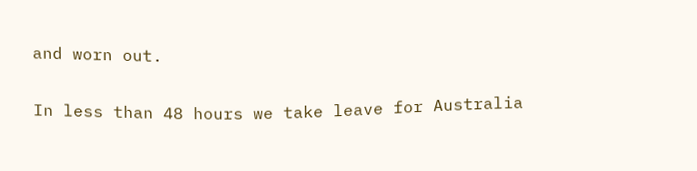and worn out.

In less than 48 hours we take leave for Australia